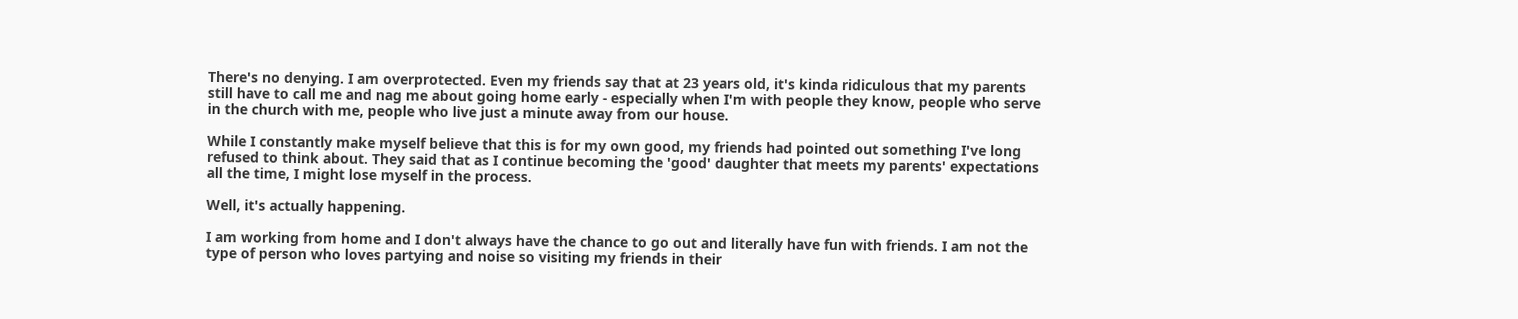There's no denying. I am overprotected. Even my friends say that at 23 years old, it's kinda ridiculous that my parents still have to call me and nag me about going home early - especially when I'm with people they know, people who serve in the church with me, people who live just a minute away from our house.

While I constantly make myself believe that this is for my own good, my friends had pointed out something I've long refused to think about. They said that as I continue becoming the 'good' daughter that meets my parents' expectations all the time, I might lose myself in the process.

Well, it's actually happening.

I am working from home and I don't always have the chance to go out and literally have fun with friends. I am not the type of person who loves partying and noise so visiting my friends in their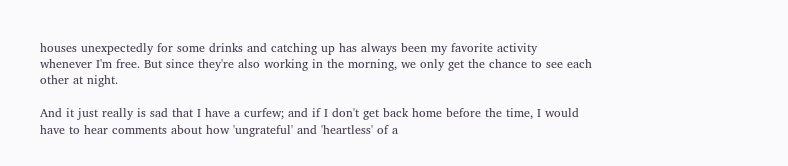houses unexpectedly for some drinks and catching up has always been my favorite activity whenever I'm free. But since they're also working in the morning, we only get the chance to see each other at night.

And it just really is sad that I have a curfew; and if I don't get back home before the time, I would have to hear comments about how 'ungrateful' and 'heartless' of a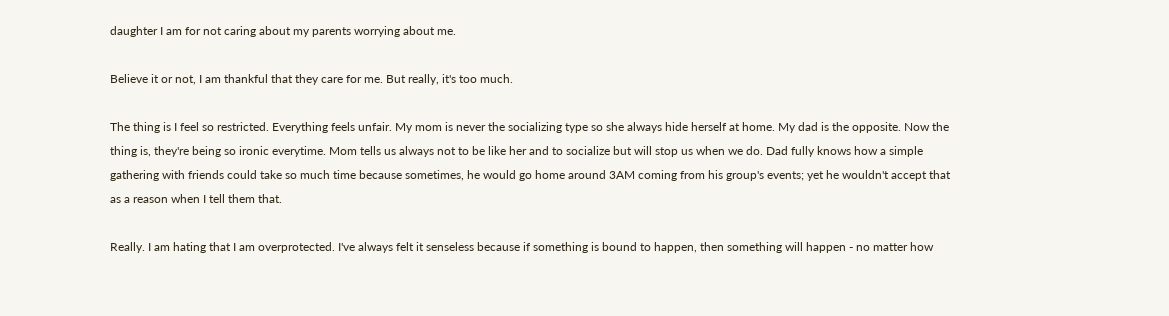daughter I am for not caring about my parents worrying about me.

Believe it or not, I am thankful that they care for me. But really, it's too much.

The thing is I feel so restricted. Everything feels unfair. My mom is never the socializing type so she always hide herself at home. My dad is the opposite. Now the thing is, they're being so ironic everytime. Mom tells us always not to be like her and to socialize but will stop us when we do. Dad fully knows how a simple gathering with friends could take so much time because sometimes, he would go home around 3AM coming from his group's events; yet he wouldn't accept that as a reason when I tell them that.

Really. I am hating that I am overprotected. I've always felt it senseless because if something is bound to happen, then something will happen - no matter how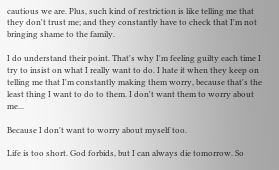cautious we are. Plus, such kind of restriction is like telling me that they don't trust me; and they constantly have to check that I'm not bringing shame to the family.

I do understand their point. That's why I'm feeling guilty each time I try to insist on what I really want to do. I hate it when they keep on telling me that I'm constantly making them worry, because that's the least thing I want to do to them. I don't want them to worry about me...

Because I don't want to worry about myself too.

Life is too short. God forbids, but I can always die tomorrow. So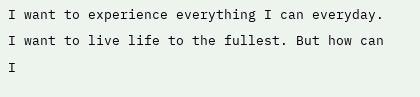I want to experience everything I can everyday. I want to live life to the fullest. But how can I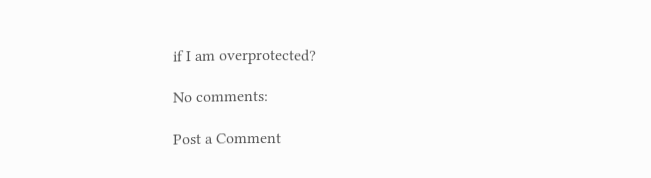if I am overprotected?

No comments:

Post a Comment